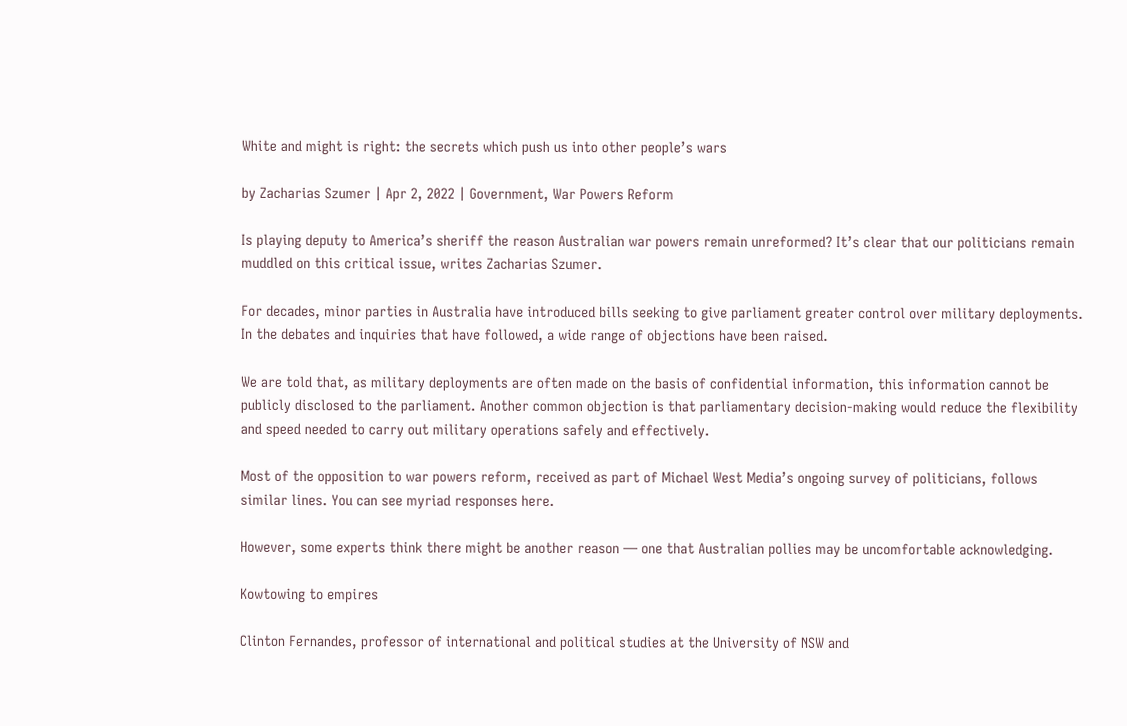White and might is right: the secrets which push us into other people’s wars

by Zacharias Szumer | Apr 2, 2022 | Government, War Powers Reform

Is playing deputy to America’s sheriff the reason Australian war powers remain unreformed? It’s clear that our politicians remain muddled on this critical issue, writes Zacharias Szumer.

For decades, minor parties in Australia have introduced bills seeking to give parliament greater control over military deployments. In the debates and inquiries that have followed, a wide range of objections have been raised.

We are told that, as military deployments are often made on the basis of confidential information, this information cannot be publicly disclosed to the parliament. Another common objection is that parliamentary decision-making would reduce the flexibility and speed needed to carry out military operations safely and effectively.

Most of the opposition to war powers reform, received as part of Michael West Media’s ongoing survey of politicians, follows similar lines. You can see myriad responses here.

However, some experts think there might be another reason — one that Australian pollies may be uncomfortable acknowledging.

Kowtowing to empires

Clinton Fernandes, professor of international and political studies at the University of NSW and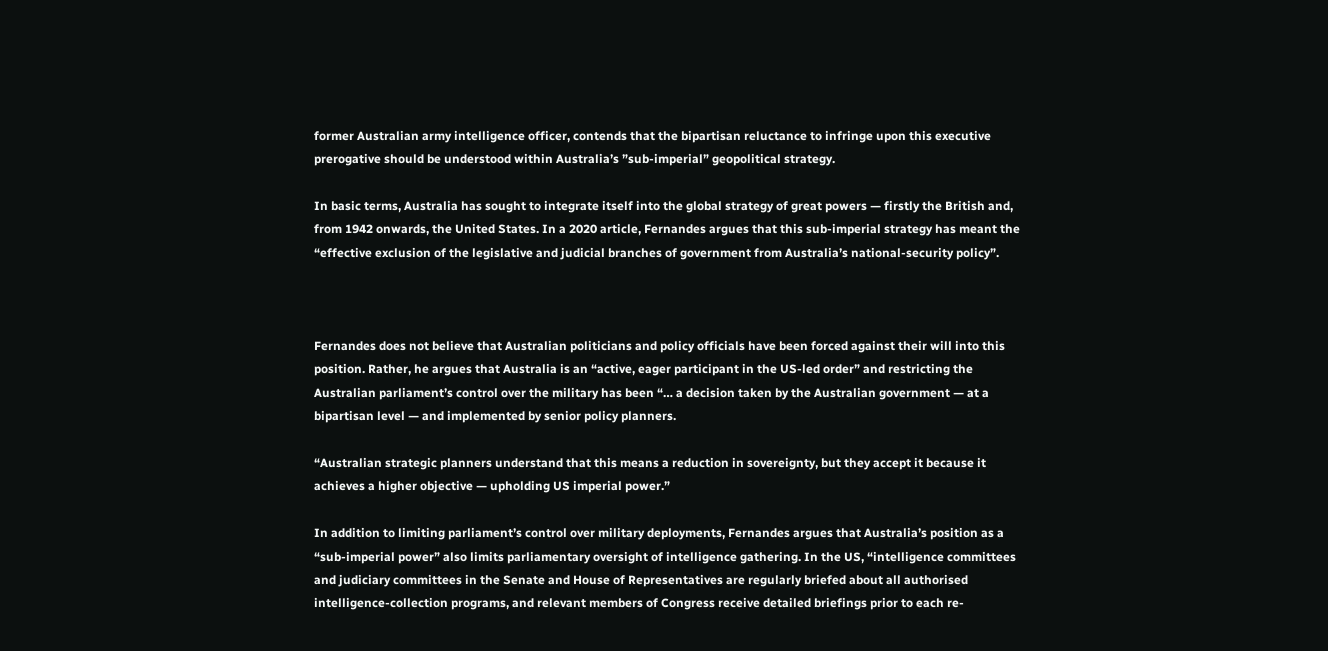former Australian army intelligence officer, contends that the bipartisan reluctance to infringe upon this executive prerogative should be understood within Australia’s ”sub-imperial” geopolitical strategy.

In basic terms, Australia has sought to integrate itself into the global strategy of great powers — firstly the British and, from 1942 onwards, the United States. In a 2020 article, Fernandes argues that this sub-imperial strategy has meant the “effective exclusion of the legislative and judicial branches of government from Australia’s national-security policy”.



Fernandes does not believe that Australian politicians and policy officials have been forced against their will into this position. Rather, he argues that Australia is an “active, eager participant in the US-led order” and restricting the Australian parliament’s control over the military has been “… a decision taken by the Australian government — at a bipartisan level — and implemented by senior policy planners.

“Australian strategic planners understand that this means a reduction in sovereignty, but they accept it because it achieves a higher objective — upholding US imperial power.”

In addition to limiting parliament’s control over military deployments, Fernandes argues that Australia’s position as a “sub-imperial power” also limits parliamentary oversight of intelligence gathering. In the US, “intelligence committees and judiciary committees in the Senate and House of Representatives are regularly briefed about all authorised intelligence-collection programs, and relevant members of Congress receive detailed briefings prior to each re-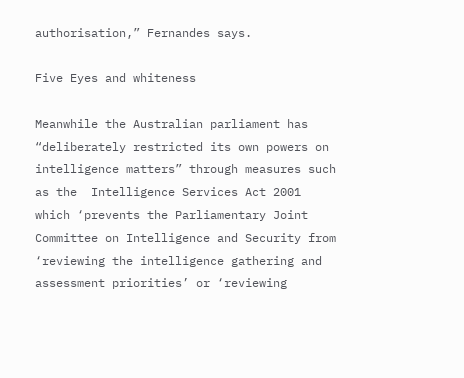authorisation,” Fernandes says.

Five Eyes and whiteness

Meanwhile the Australian parliament has “deliberately restricted its own powers on intelligence matters” through measures such as the  Intelligence Services Act 2001 which ‘prevents the Parliamentary Joint Committee on Intelligence and Security from ‘reviewing the intelligence gathering and assessment priorities’ or ‘reviewing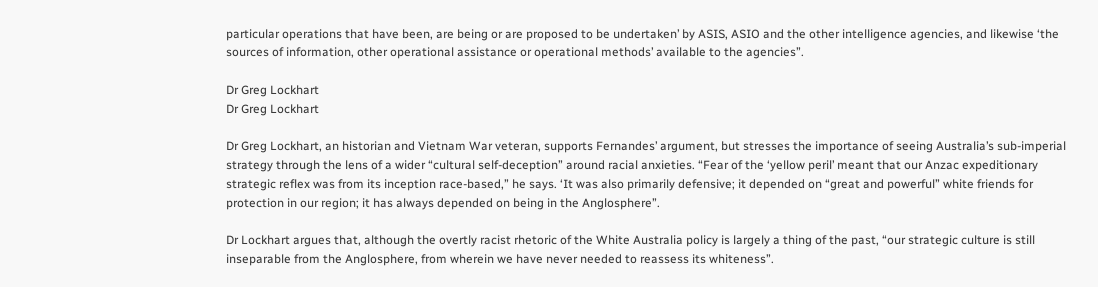particular operations that have been, are being or are proposed to be undertaken’ by ASIS, ASIO and the other intelligence agencies, and likewise ‘the sources of information, other operational assistance or operational methods’ available to the agencies”.

Dr Greg Lockhart
Dr Greg Lockhart

Dr Greg Lockhart, an historian and Vietnam War veteran, supports Fernandes’ argument, but stresses the importance of seeing Australia’s sub-imperial strategy through the lens of a wider “cultural self-deception” around racial anxieties. “Fear of the ‘yellow peril’ meant that our Anzac expeditionary strategic reflex was from its inception race-based,” he says. ‘It was also primarily defensive; it depended on “great and powerful” white friends for protection in our region; it has always depended on being in the Anglosphere”.

Dr Lockhart argues that, although the overtly racist rhetoric of the White Australia policy is largely a thing of the past, “our strategic culture is still inseparable from the Anglosphere, from wherein we have never needed to reassess its whiteness”.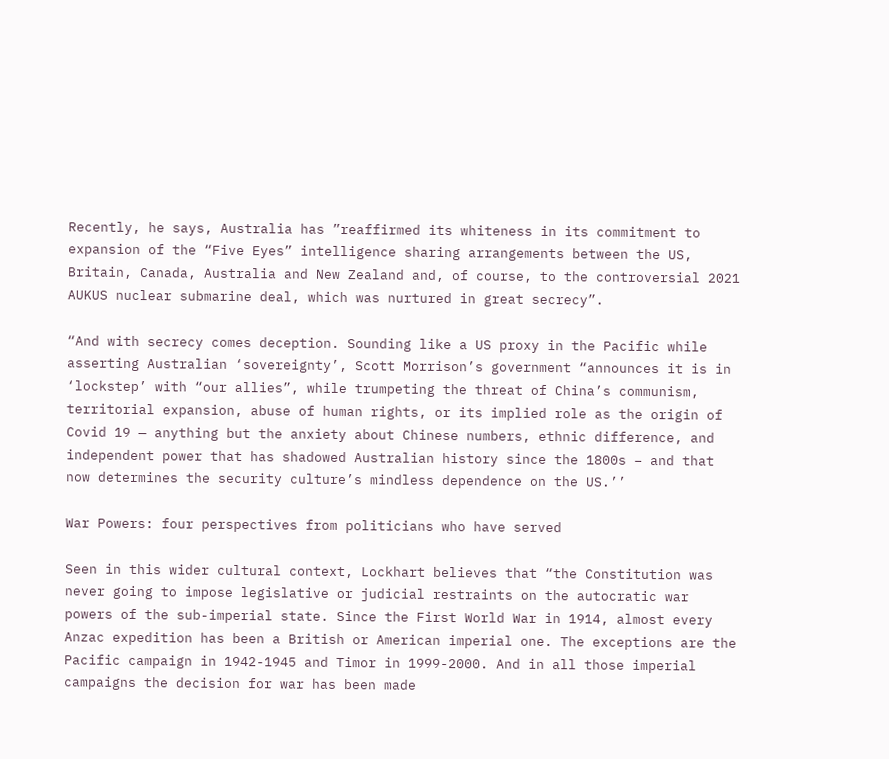Recently, he says, Australia has ”reaffirmed its whiteness in its commitment to expansion of the “Five Eyes” intelligence sharing arrangements between the US, Britain, Canada, Australia and New Zealand and, of course, to the controversial 2021 AUKUS nuclear submarine deal, which was nurtured in great secrecy”.

“And with secrecy comes deception. Sounding like a US proxy in the Pacific while asserting Australian ‘sovereignty’, Scott Morrison’s government “announces it is in ‘lockstep’ with “our allies”, while trumpeting the threat of China’s communism, territorial expansion, abuse of human rights, or its implied role as the origin of Covid 19 — anything but the anxiety about Chinese numbers, ethnic difference, and independent power that has shadowed Australian history since the 1800s – and that now determines the security culture’s mindless dependence on the US.’’

War Powers: four perspectives from politicians who have served

Seen in this wider cultural context, Lockhart believes that “the Constitution was never going to impose legislative or judicial restraints on the autocratic war powers of the sub-imperial state. Since the First World War in 1914, almost every Anzac expedition has been a British or American imperial one. The exceptions are the Pacific campaign in 1942-1945 and Timor in 1999-2000. And in all those imperial campaigns the decision for war has been made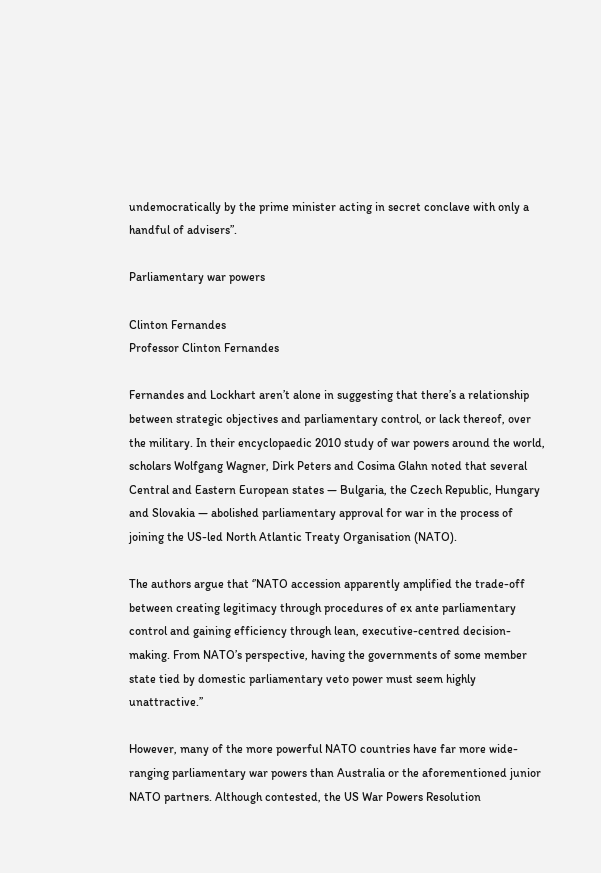undemocratically by the prime minister acting in secret conclave with only a handful of advisers”.

Parliamentary war powers

Clinton Fernandes
Professor Clinton Fernandes

Fernandes and Lockhart aren’t alone in suggesting that there’s a relationship between strategic objectives and parliamentary control, or lack thereof, over the military. In their encyclopaedic 2010 study of war powers around the world, scholars Wolfgang Wagner, Dirk Peters and Cosima Glahn noted that several Central and Eastern European states — Bulgaria, the Czech Republic, Hungary and Slovakia — abolished parliamentary approval for war in the process of joining the US-led North Atlantic Treaty Organisation (NATO).

The authors argue that ‘’NATO accession apparently amplified the trade-off between creating legitimacy through procedures of ex ante parliamentary control and gaining efficiency through lean, executive-centred decision-making. From NATO’s perspective, having the governments of some member state tied by domestic parliamentary veto power must seem highly unattractive.’’

However, many of the more powerful NATO countries have far more wide-ranging parliamentary war powers than Australia or the aforementioned junior NATO partners. Although contested, the US War Powers Resolution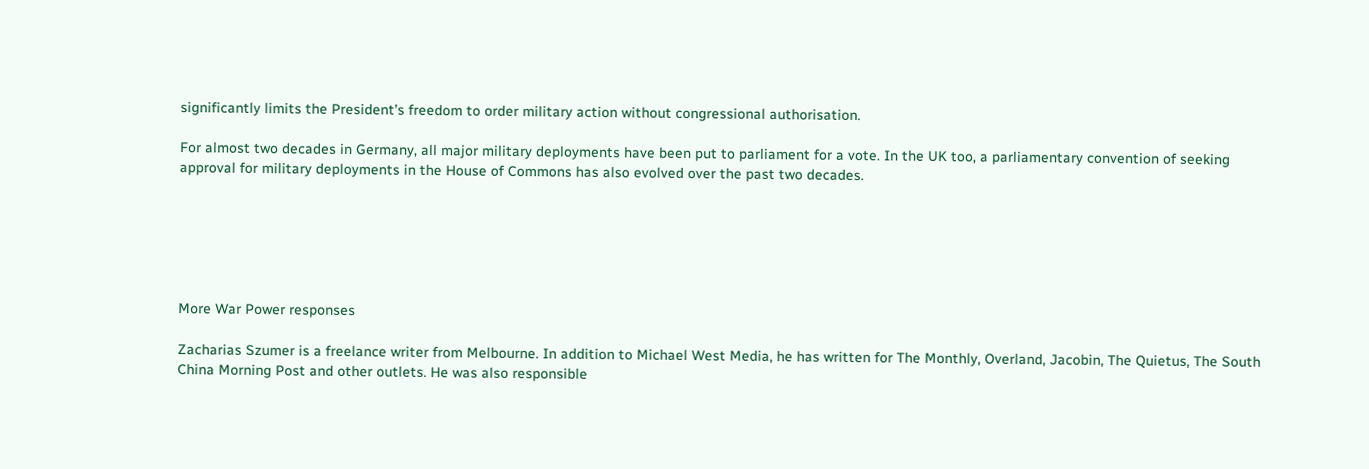significantly limits the President’s freedom to order military action without congressional authorisation.

For almost two decades in Germany, all major military deployments have been put to parliament for a vote. In the UK too, a parliamentary convention of seeking approval for military deployments in the House of Commons has also evolved over the past two decades.






More War Power responses

Zacharias Szumer is a freelance writer from Melbourne. In addition to Michael West Media, he has written for The Monthly, Overland, Jacobin, The Quietus, The South China Morning Post and other outlets. He was also responsible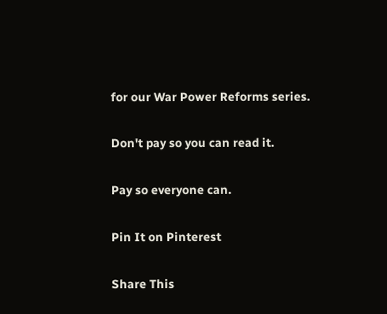for our War Power Reforms series.

Don't pay so you can read it.

Pay so everyone can.

Pin It on Pinterest

Share This